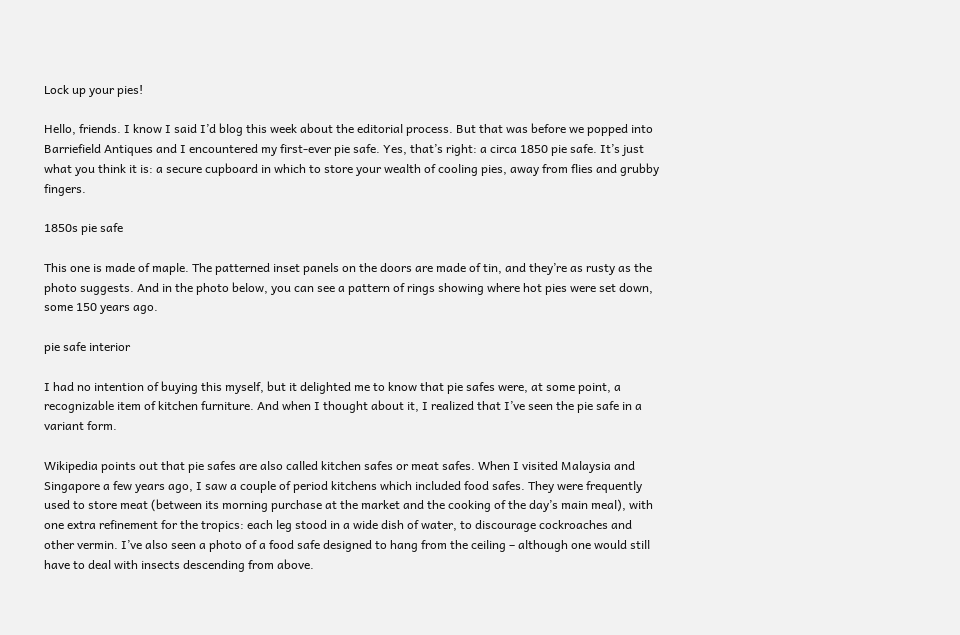Lock up your pies!

Hello, friends. I know I said I’d blog this week about the editorial process. But that was before we popped into Barriefield Antiques and I encountered my first-ever pie safe. Yes, that’s right: a circa 1850 pie safe. It’s just what you think it is: a secure cupboard in which to store your wealth of cooling pies, away from flies and grubby fingers.

1850s pie safe

This one is made of maple. The patterned inset panels on the doors are made of tin, and they’re as rusty as the photo suggests. And in the photo below, you can see a pattern of rings showing where hot pies were set down, some 150 years ago.

pie safe interior

I had no intention of buying this myself, but it delighted me to know that pie safes were, at some point, a recognizable item of kitchen furniture. And when I thought about it, I realized that I’ve seen the pie safe in a variant form.

Wikipedia points out that pie safes are also called kitchen safes or meat safes. When I visited Malaysia and Singapore a few years ago, I saw a couple of period kitchens which included food safes. They were frequently used to store meat (between its morning purchase at the market and the cooking of the day’s main meal), with one extra refinement for the tropics: each leg stood in a wide dish of water, to discourage cockroaches and other vermin. I’ve also seen a photo of a food safe designed to hang from the ceiling – although one would still have to deal with insects descending from above.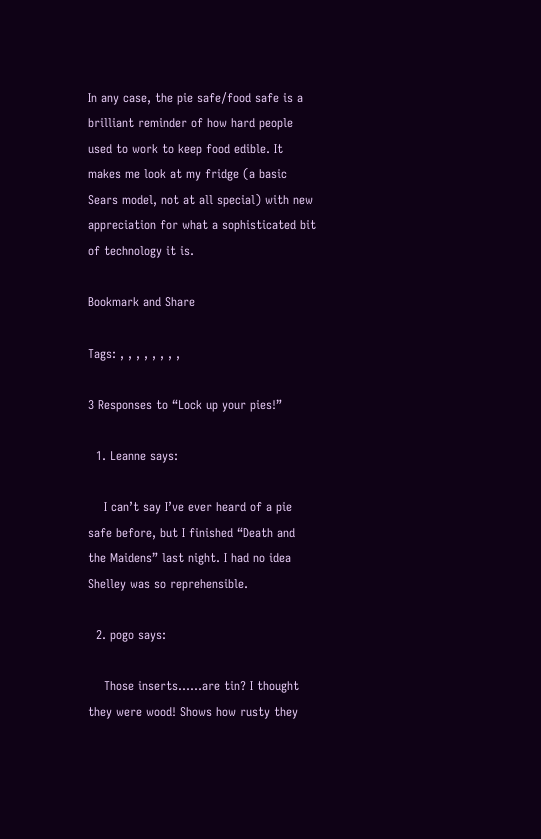In any case, the pie safe/food safe is a brilliant reminder of how hard people used to work to keep food edible. It makes me look at my fridge (a basic Sears model, not at all special) with new appreciation for what a sophisticated bit of technology it is.

Bookmark and Share

Tags: , , , , , , , ,

3 Responses to “Lock up your pies!”

  1. Leanne says:

    I can’t say I’ve ever heard of a pie safe before, but I finished “Death and the Maidens” last night. I had no idea Shelley was so reprehensible.

  2. pogo says:

    Those inserts……are tin? I thought they were wood! Shows how rusty they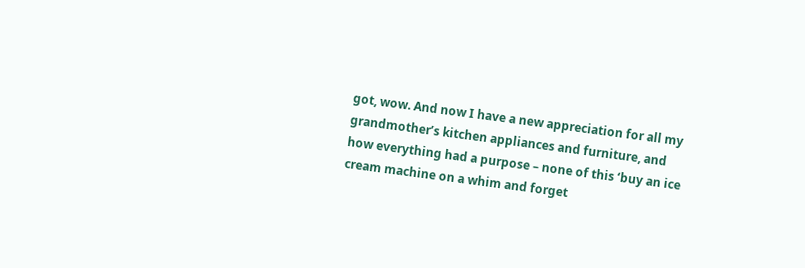got, wow. And now I have a new appreciation for all my grandmother’s kitchen appliances and furniture, and how everything had a purpose – none of this ‘buy an ice cream machine on a whim and forget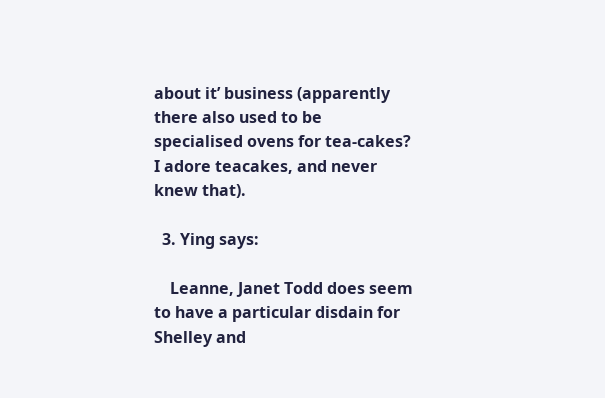about it’ business (apparently there also used to be specialised ovens for tea-cakes? I adore teacakes, and never knew that).

  3. Ying says:

    Leanne, Janet Todd does seem to have a particular disdain for Shelley and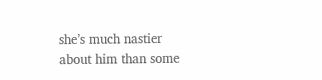she’s much nastier about him than some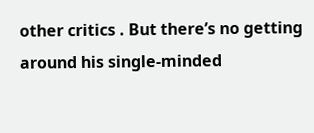other critics . But there’s no getting around his single-minded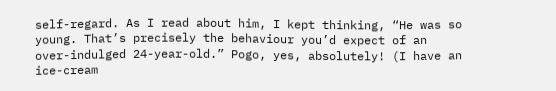self-regard. As I read about him, I kept thinking, “He was so young. That’s precisely the behaviour you’d expect of an over-indulged 24-year-old.” Pogo, yes, absolutely! (I have an ice-cream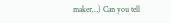maker…) Can you tell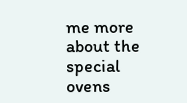me more about the special ovens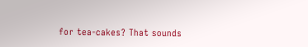for tea-cakes? That sounds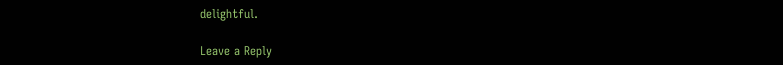delightful.

Leave a Reply